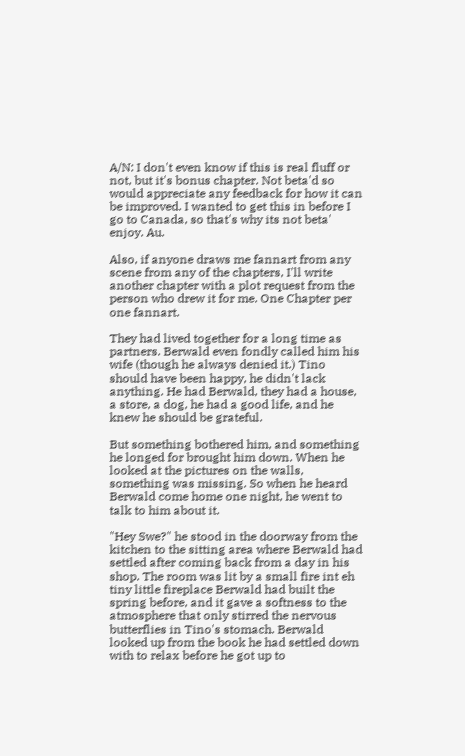A/N: I don't even know if this is real fluff or not, but it's bonus chapter. Not beta'd so would appreciate any feedback for how it can be improved. I wanted to get this in before I go to Canada, so that's why its not beta' enjoy. Au.

Also, if anyone draws me fannart from any scene from any of the chapters, I'll write another chapter with a plot request from the person who drew it for me. One Chapter per one fannart.

They had lived together for a long time as partners. Berwald even fondly called him his wife (though he always denied it.) Tino should have been happy, he didn't lack anything. He had Berwald, they had a house, a store, a dog, he had a good life, and he knew he should be grateful.

But something bothered him, and something he longed for brought him down. When he looked at the pictures on the walls, something was missing. So when he heard Berwald come home one night, he went to talk to him about it.

"Hey Swe?" he stood in the doorway from the kitchen to the sitting area where Berwald had settled after coming back from a day in his shop. The room was lit by a small fire int eh tiny little fireplace Berwald had built the spring before, and it gave a softness to the atmosphere that only stirred the nervous butterflies in Tino's stomach. Berwald looked up from the book he had settled down with to relax before he got up to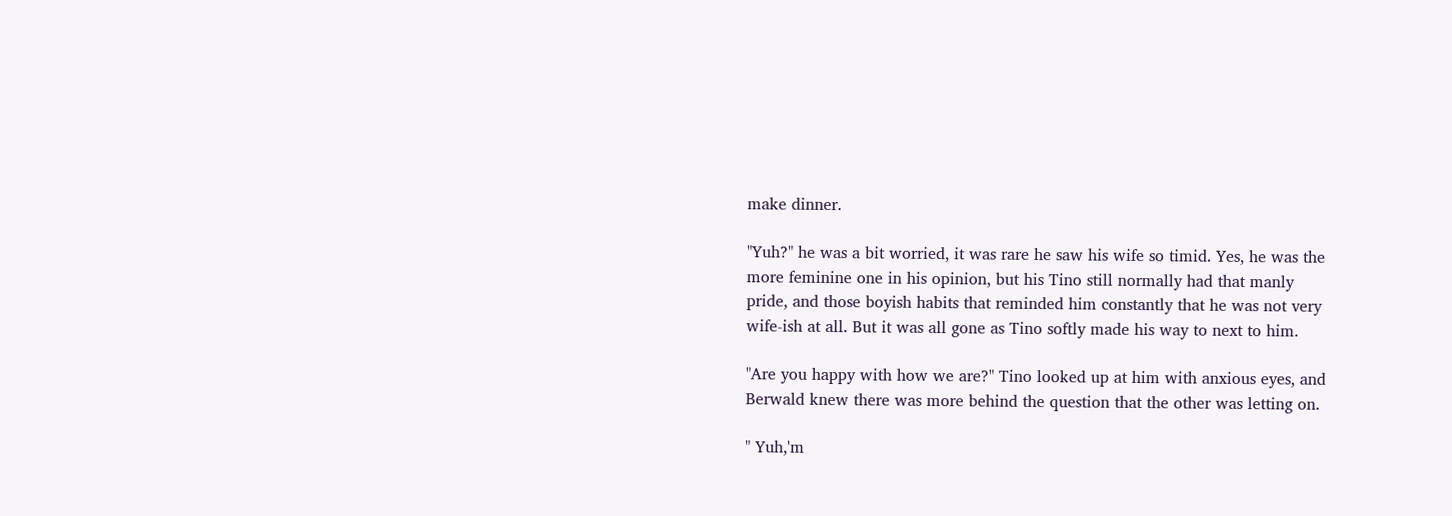make dinner.

"Yuh?" he was a bit worried, it was rare he saw his wife so timid. Yes, he was the more feminine one in his opinion, but his Tino still normally had that manly pride, and those boyish habits that reminded him constantly that he was not very wife-ish at all. But it was all gone as Tino softly made his way to next to him.

"Are you happy with how we are?" Tino looked up at him with anxious eyes, and Berwald knew there was more behind the question that the other was letting on.

" Yuh,'m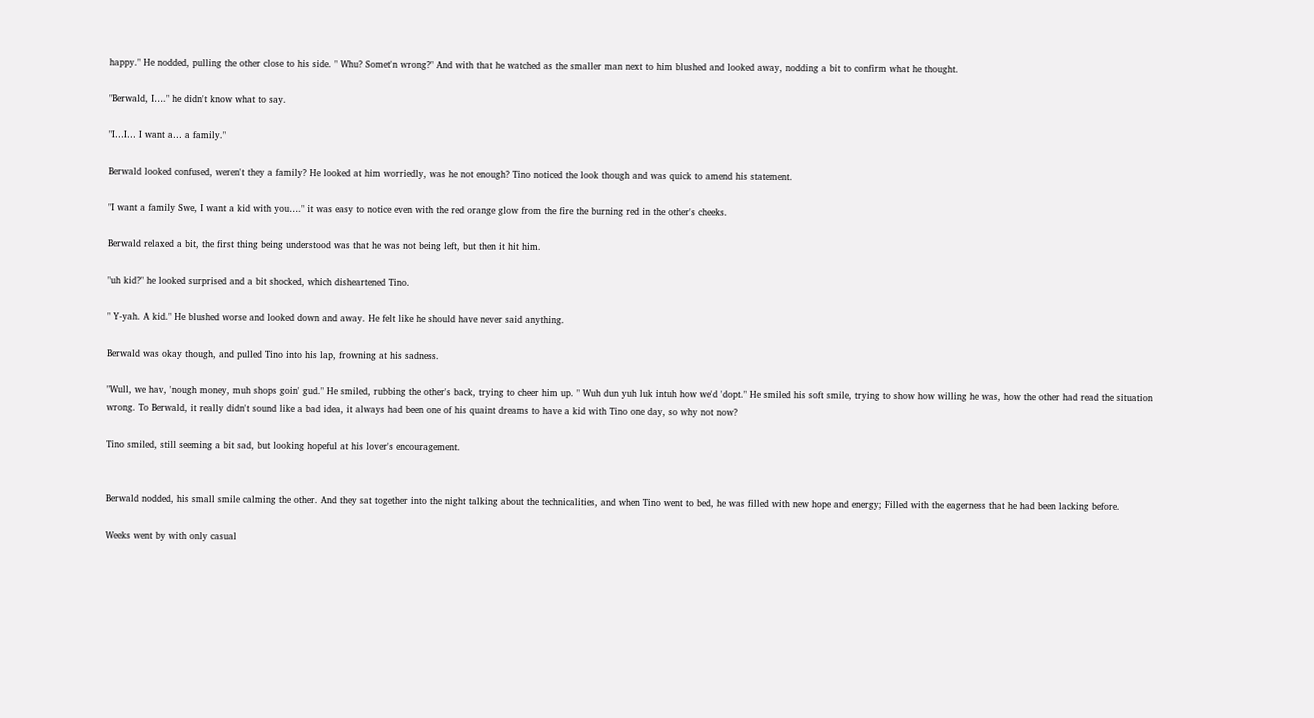happy." He nodded, pulling the other close to his side. " Whu? Somet'n wrong?" And with that he watched as the smaller man next to him blushed and looked away, nodding a bit to confirm what he thought.

"Berwald, I…." he didn't know what to say.

"I…I… I want a… a family."

Berwald looked confused, weren't they a family? He looked at him worriedly, was he not enough? Tino noticed the look though and was quick to amend his statement.

"I want a family Swe, I want a kid with you…." it was easy to notice even with the red orange glow from the fire the burning red in the other's cheeks.

Berwald relaxed a bit, the first thing being understood was that he was not being left, but then it hit him.

"uh kid?" he looked surprised and a bit shocked, which disheartened Tino.

" Y-yah. A kid." He blushed worse and looked down and away. He felt like he should have never said anything.

Berwald was okay though, and pulled Tino into his lap, frowning at his sadness.

"Wull, we hav, 'nough money, muh shops goin' gud." He smiled, rubbing the other's back, trying to cheer him up. " Wuh dun yuh luk intuh how we'd 'dopt." He smiled his soft smile, trying to show how willing he was, how the other had read the situation wrong. To Berwald, it really didn't sound like a bad idea, it always had been one of his quaint dreams to have a kid with Tino one day, so why not now?

Tino smiled, still seeming a bit sad, but looking hopeful at his lover's encouragement.


Berwald nodded, his small smile calming the other. And they sat together into the night talking about the technicalities, and when Tino went to bed, he was filled with new hope and energy; Filled with the eagerness that he had been lacking before.

Weeks went by with only casual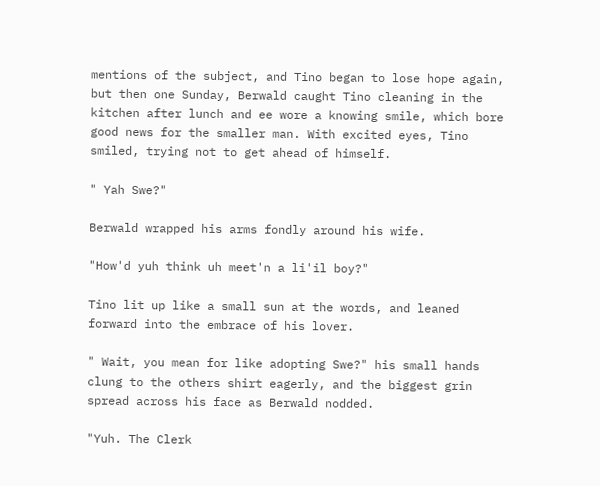mentions of the subject, and Tino began to lose hope again, but then one Sunday, Berwald caught Tino cleaning in the kitchen after lunch and ee wore a knowing smile, which bore good news for the smaller man. With excited eyes, Tino smiled, trying not to get ahead of himself.

" Yah Swe?"

Berwald wrapped his arms fondly around his wife.

"How'd yuh think uh meet'n a li'il boy?"

Tino lit up like a small sun at the words, and leaned forward into the embrace of his lover.

" Wait, you mean for like adopting Swe?" his small hands clung to the others shirt eagerly, and the biggest grin spread across his face as Berwald nodded.

"Yuh. The Clerk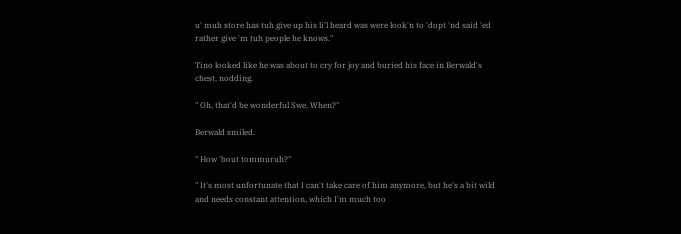u' muh store has tuh give up his li'l heard was were look'n to 'dopt 'nd said 'ed rather give 'm tuh people he knows."

Tino looked like he was about to cry for joy and buried his face in Berwald's chest, nodding.

" Oh, that'd be wonderful Swe. When?"

Berwald smiled.

" How 'bout tommuruh?"

" It's most unfortunate that I can't take care of him anymore, but he's a bit wild and needs constant attention, which I'm much too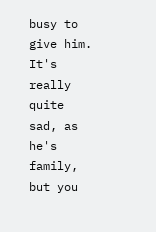busy to give him. It's really quite sad, as he's family, but you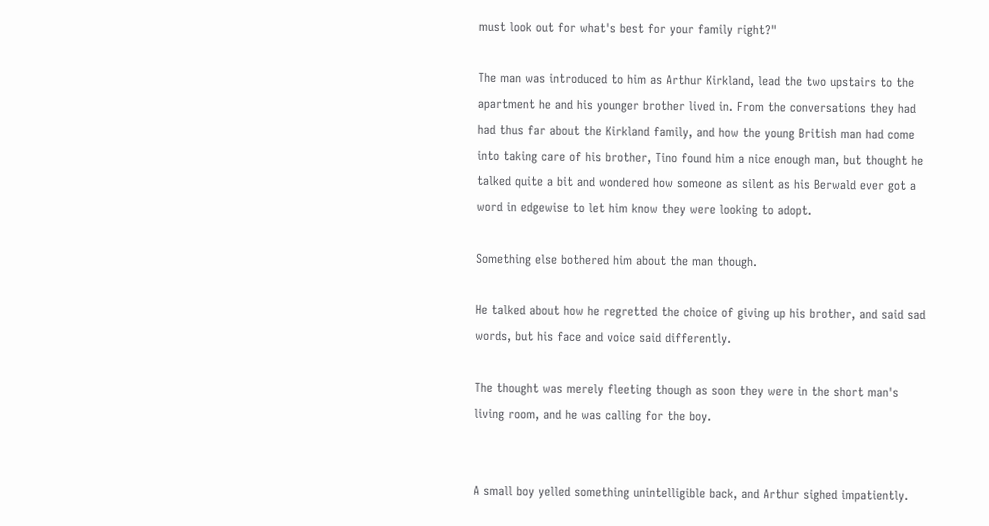must look out for what's best for your family right?"

The man was introduced to him as Arthur Kirkland, lead the two upstairs to the apartment he and his younger brother lived in. From the conversations they had had thus far about the Kirkland family, and how the young British man had come into taking care of his brother, Tino found him a nice enough man, but thought he talked quite a bit and wondered how someone as silent as his Berwald ever got a word in edgewise to let him know they were looking to adopt.

Something else bothered him about the man though.

He talked about how he regretted the choice of giving up his brother, and said sad words, but his face and voice said differently.

The thought was merely fleeting though as soon they were in the short man's living room, and he was calling for the boy.


A small boy yelled something unintelligible back, and Arthur sighed impatiently.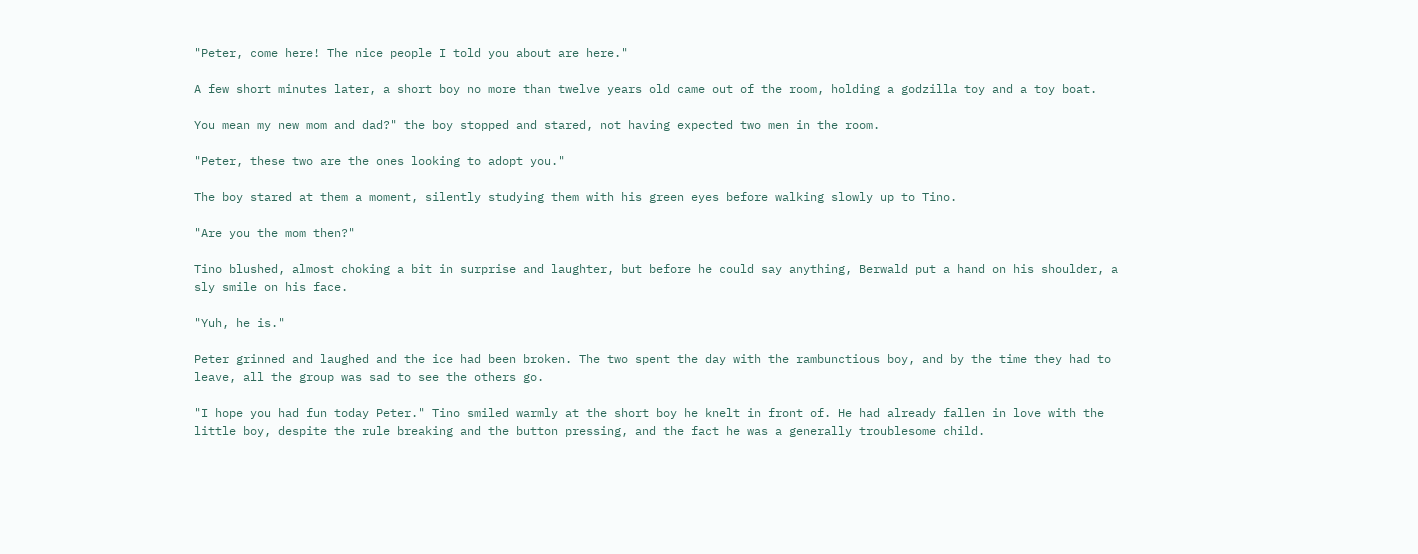"Peter, come here! The nice people I told you about are here."

A few short minutes later, a short boy no more than twelve years old came out of the room, holding a godzilla toy and a toy boat.

You mean my new mom and dad?" the boy stopped and stared, not having expected two men in the room.

"Peter, these two are the ones looking to adopt you."

The boy stared at them a moment, silently studying them with his green eyes before walking slowly up to Tino.

"Are you the mom then?"

Tino blushed, almost choking a bit in surprise and laughter, but before he could say anything, Berwald put a hand on his shoulder, a sly smile on his face.

"Yuh, he is."

Peter grinned and laughed and the ice had been broken. The two spent the day with the rambunctious boy, and by the time they had to leave, all the group was sad to see the others go.

"I hope you had fun today Peter." Tino smiled warmly at the short boy he knelt in front of. He had already fallen in love with the little boy, despite the rule breaking and the button pressing, and the fact he was a generally troublesome child.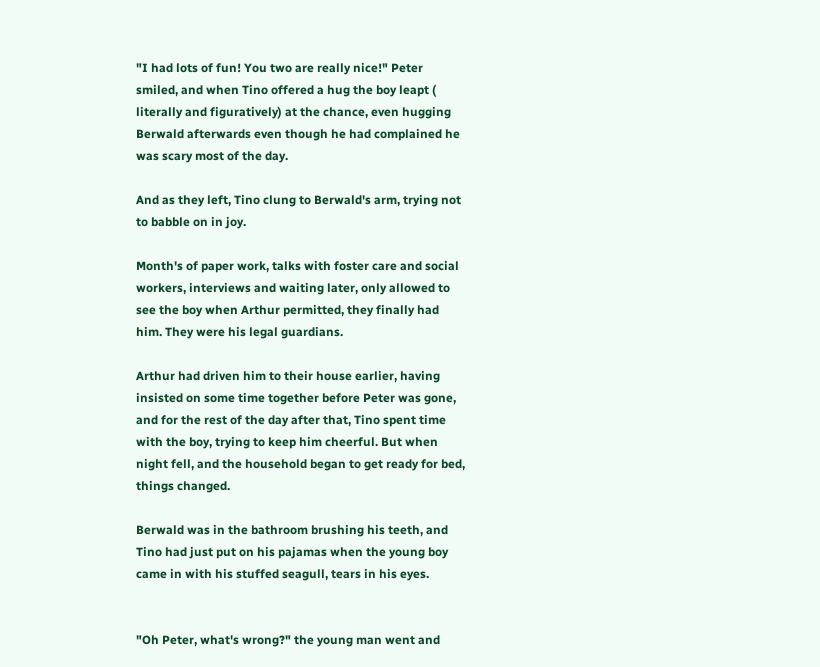"I had lots of fun! You two are really nice!" Peter smiled, and when Tino offered a hug the boy leapt ( literally and figuratively) at the chance, even hugging Berwald afterwards even though he had complained he was scary most of the day.

And as they left, Tino clung to Berwald's arm, trying not to babble on in joy.

Month's of paper work, talks with foster care and social workers, interviews and waiting later, only allowed to see the boy when Arthur permitted, they finally had him. They were his legal guardians.

Arthur had driven him to their house earlier, having insisted on some time together before Peter was gone, and for the rest of the day after that, Tino spent time with the boy, trying to keep him cheerful. But when night fell, and the household began to get ready for bed, things changed.

Berwald was in the bathroom brushing his teeth, and Tino had just put on his pajamas when the young boy came in with his stuffed seagull, tears in his eyes.


"Oh Peter, what's wrong?" the young man went and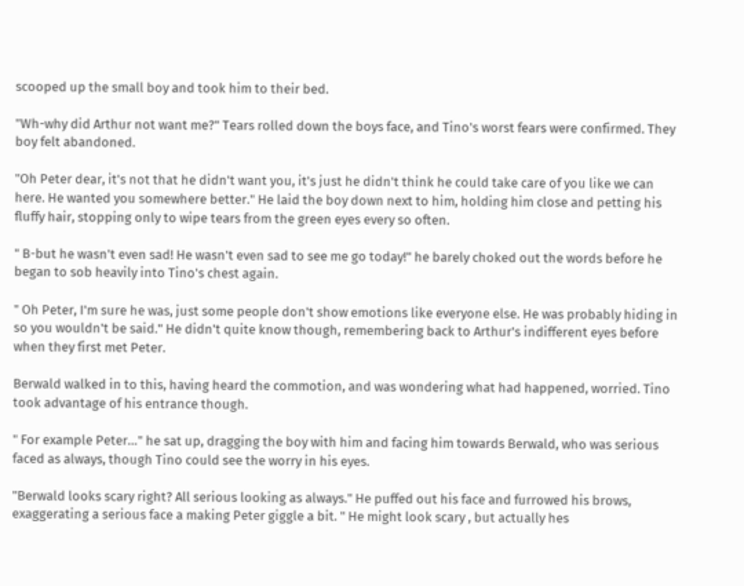scooped up the small boy and took him to their bed.

"Wh-why did Arthur not want me?" Tears rolled down the boys face, and Tino's worst fears were confirmed. They boy felt abandoned.

"Oh Peter dear, it's not that he didn't want you, it's just he didn't think he could take care of you like we can here. He wanted you somewhere better." He laid the boy down next to him, holding him close and petting his fluffy hair, stopping only to wipe tears from the green eyes every so often.

" B-but he wasn't even sad! He wasn't even sad to see me go today!" he barely choked out the words before he began to sob heavily into Tino's chest again.

" Oh Peter, I'm sure he was, just some people don't show emotions like everyone else. He was probably hiding in so you wouldn't be said." He didn't quite know though, remembering back to Arthur's indifferent eyes before when they first met Peter.

Berwald walked in to this, having heard the commotion, and was wondering what had happened, worried. Tino took advantage of his entrance though.

" For example Peter…" he sat up, dragging the boy with him and facing him towards Berwald, who was serious faced as always, though Tino could see the worry in his eyes.

"Berwald looks scary right? All serious looking as always." He puffed out his face and furrowed his brows, exaggerating a serious face a making Peter giggle a bit. " He might look scary , but actually hes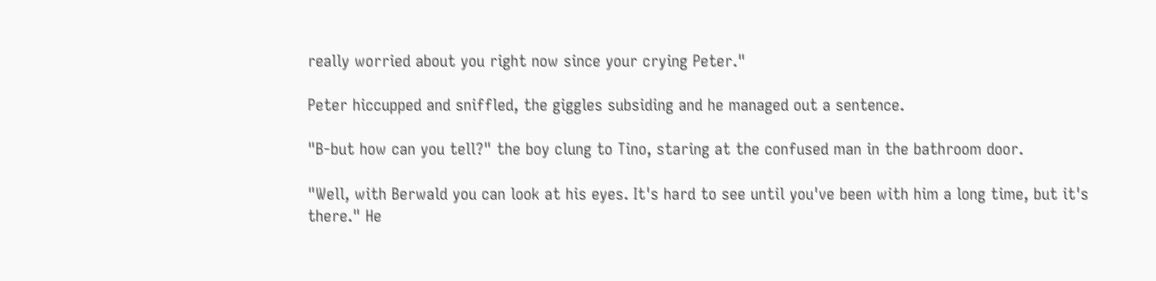really worried about you right now since your crying Peter."

Peter hiccupped and sniffled, the giggles subsiding and he managed out a sentence.

"B-but how can you tell?" the boy clung to Tino, staring at the confused man in the bathroom door.

"Well, with Berwald you can look at his eyes. It's hard to see until you've been with him a long time, but it's there." He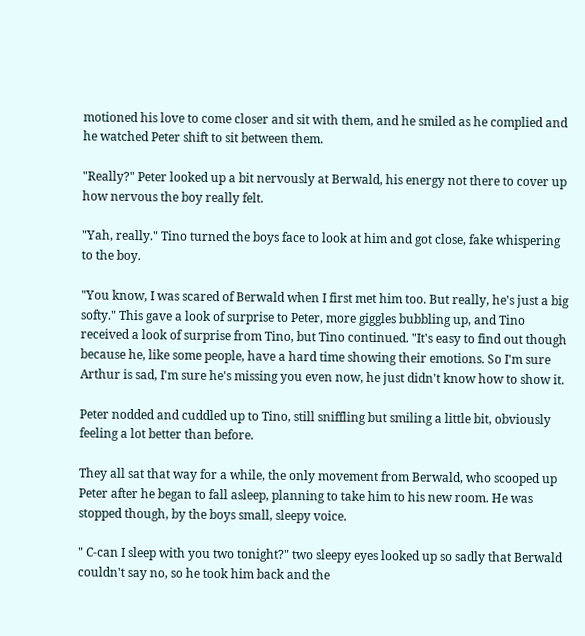motioned his love to come closer and sit with them, and he smiled as he complied and he watched Peter shift to sit between them.

"Really?" Peter looked up a bit nervously at Berwald, his energy not there to cover up how nervous the boy really felt.

"Yah, really." Tino turned the boys face to look at him and got close, fake whispering to the boy.

"You know, I was scared of Berwald when I first met him too. But really, he's just a big softy." This gave a look of surprise to Peter, more giggles bubbling up, and Tino received a look of surprise from Tino, but Tino continued. "It's easy to find out though because he, like some people, have a hard time showing their emotions. So I'm sure Arthur is sad, I'm sure he's missing you even now, he just didn't know how to show it.

Peter nodded and cuddled up to Tino, still sniffling but smiling a little bit, obviously feeling a lot better than before.

They all sat that way for a while, the only movement from Berwald, who scooped up Peter after he began to fall asleep, planning to take him to his new room. He was stopped though, by the boys small, sleepy voice.

" C-can I sleep with you two tonight?" two sleepy eyes looked up so sadly that Berwald couldn't say no, so he took him back and the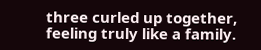three curled up together, feeling truly like a family.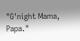"G'night Mama, Papa."